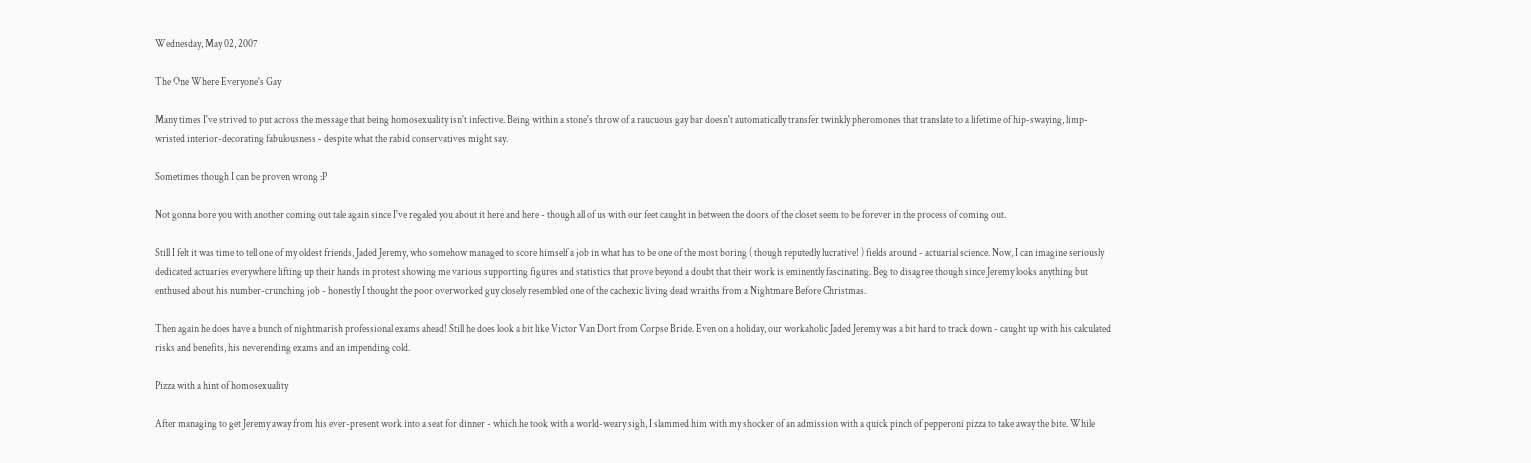Wednesday, May 02, 2007

The One Where Everyone's Gay

Many times I've strived to put across the message that being homosexuality isn't infective. Being within a stone's throw of a raucuous gay bar doesn't automatically transfer twinkly pheromones that translate to a lifetime of hip-swaying, limp-wristed interior-decorating fabulousness - despite what the rabid conservatives might say.

Sometimes though I can be proven wrong :P

Not gonna bore you with another coming out tale again since I've regaled you about it here and here - though all of us with our feet caught in between the doors of the closet seem to be forever in the process of coming out.

Still I felt it was time to tell one of my oldest friends, Jaded Jeremy, who somehow managed to score himself a job in what has to be one of the most boring ( though reputedly lucrative! ) fields around - actuarial science. Now, I can imagine seriously dedicated actuaries everywhere lifting up their hands in protest showing me various supporting figures and statistics that prove beyond a doubt that their work is eminently fascinating. Beg to disagree though since Jeremy looks anything but enthused about his number-crunching job - honestly I thought the poor overworked guy closely resembled one of the cachexic living dead wraiths from a Nightmare Before Christmas.

Then again he does have a bunch of nightmarish professional exams ahead! Still he does look a bit like Victor Van Dort from Corpse Bride. Even on a holiday, our workaholic Jaded Jeremy was a bit hard to track down - caught up with his calculated risks and benefits, his neverending exams and an impending cold.

Pizza with a hint of homosexuality

After managing to get Jeremy away from his ever-present work into a seat for dinner - which he took with a world-weary sigh, I slammed him with my shocker of an admission with a quick pinch of pepperoni pizza to take away the bite. While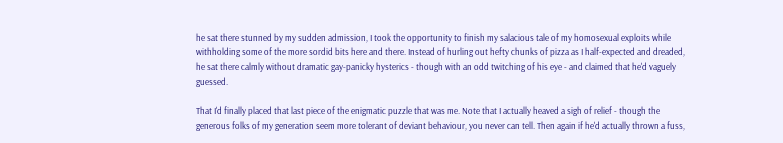he sat there stunned by my sudden admission, I took the opportunity to finish my salacious tale of my homosexual exploits while withholding some of the more sordid bits here and there. Instead of hurling out hefty chunks of pizza as I half-expected and dreaded, he sat there calmly without dramatic gay-panicky hysterics - though with an odd twitching of his eye - and claimed that he'd vaguely guessed.

That I'd finally placed that last piece of the enigmatic puzzle that was me. Note that I actually heaved a sigh of relief - though the generous folks of my generation seem more tolerant of deviant behaviour, you never can tell. Then again if he'd actually thrown a fuss,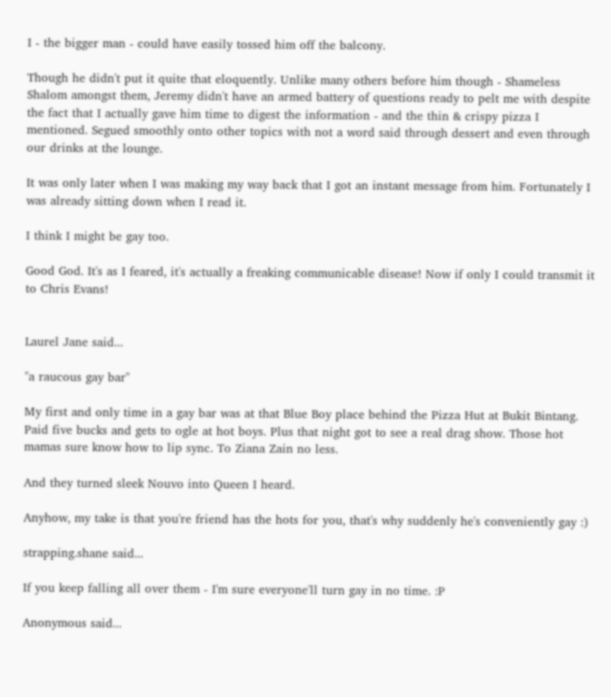I - the bigger man - could have easily tossed him off the balcony.

Though he didn't put it quite that eloquently. Unlike many others before him though - Shameless Shalom amongst them, Jeremy didn't have an armed battery of questions ready to pelt me with despite the fact that I actually gave him time to digest the information - and the thin & crispy pizza I mentioned. Segued smoothly onto other topics with not a word said through dessert and even through our drinks at the lounge.

It was only later when I was making my way back that I got an instant message from him. Fortunately I was already sitting down when I read it.

I think I might be gay too.

Good God. It's as I feared, it's actually a freaking communicable disease! Now if only I could transmit it to Chris Evans!


Laurel Jane said...

"a raucous gay bar"

My first and only time in a gay bar was at that Blue Boy place behind the Pizza Hut at Bukit Bintang. Paid five bucks and gets to ogle at hot boys. Plus that night got to see a real drag show. Those hot mamas sure know how to lip sync. To Ziana Zain no less.

And they turned sleek Nouvo into Queen I heard.

Anyhow, my take is that you're friend has the hots for you, that's why suddenly he's conveniently gay :)

strapping.shane said...

If you keep falling all over them - I'm sure everyone'll turn gay in no time. :P

Anonymous said...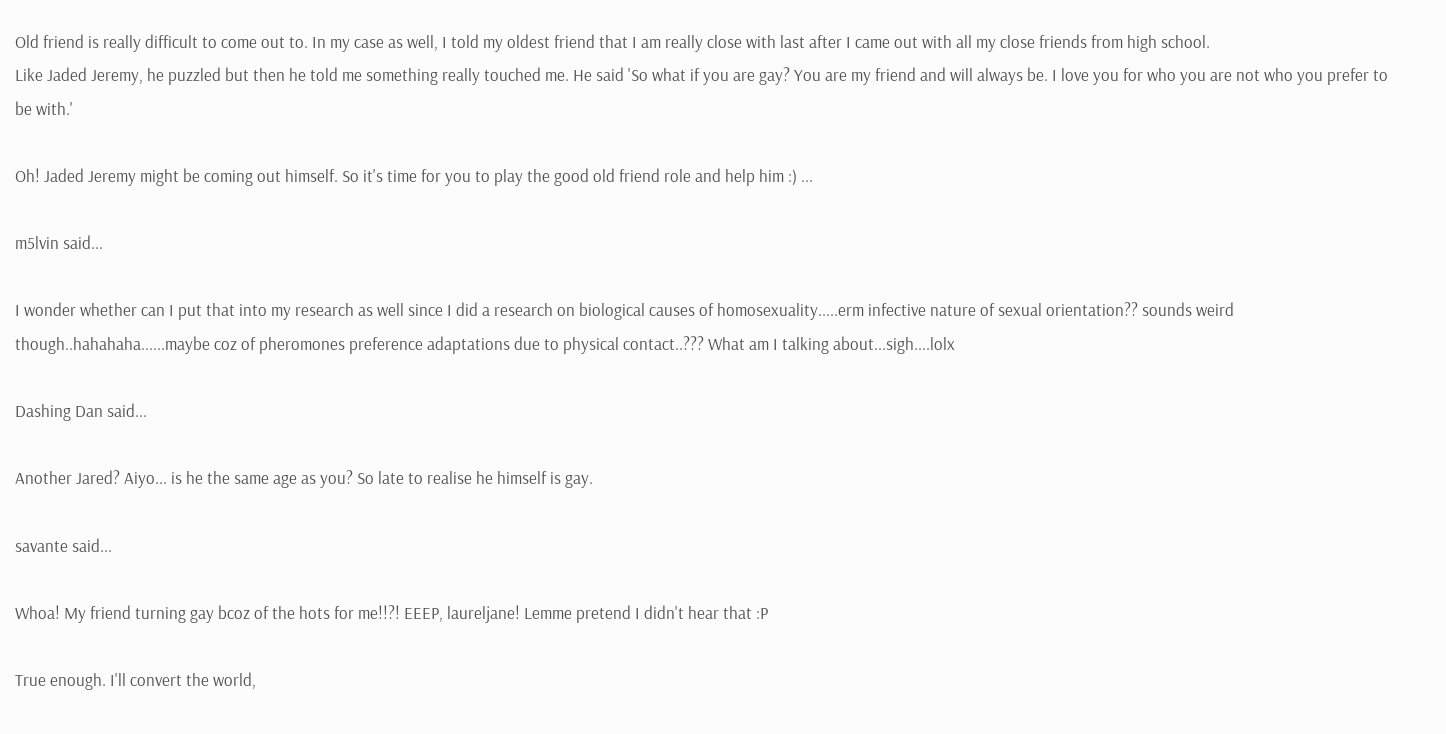Old friend is really difficult to come out to. In my case as well, I told my oldest friend that I am really close with last after I came out with all my close friends from high school.
Like Jaded Jeremy, he puzzled but then he told me something really touched me. He said 'So what if you are gay? You are my friend and will always be. I love you for who you are not who you prefer to be with.'

Oh! Jaded Jeremy might be coming out himself. So it's time for you to play the good old friend role and help him :) ...

m5lvin said...

I wonder whether can I put that into my research as well since I did a research on biological causes of homosexuality.....erm infective nature of sexual orientation?? sounds weird though..hahahaha......maybe coz of pheromones preference adaptations due to physical contact..??? What am I talking about...sigh....lolx

Dashing Dan said...

Another Jared? Aiyo... is he the same age as you? So late to realise he himself is gay.

savante said...

Whoa! My friend turning gay bcoz of the hots for me!!?! EEEP, laureljane! Lemme pretend I didn't hear that :P

True enough. I'll convert the world,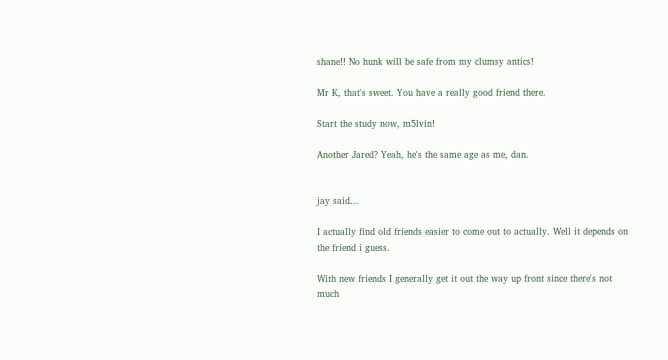shane!! No hunk will be safe from my clumsy antics!

Mr K, that's sweet. You have a really good friend there.

Start the study now, m5lvin!

Another Jared? Yeah, he's the same age as me, dan.


jay said...

I actually find old friends easier to come out to actually. Well it depends on the friend i guess.

With new friends I generally get it out the way up front since there's not much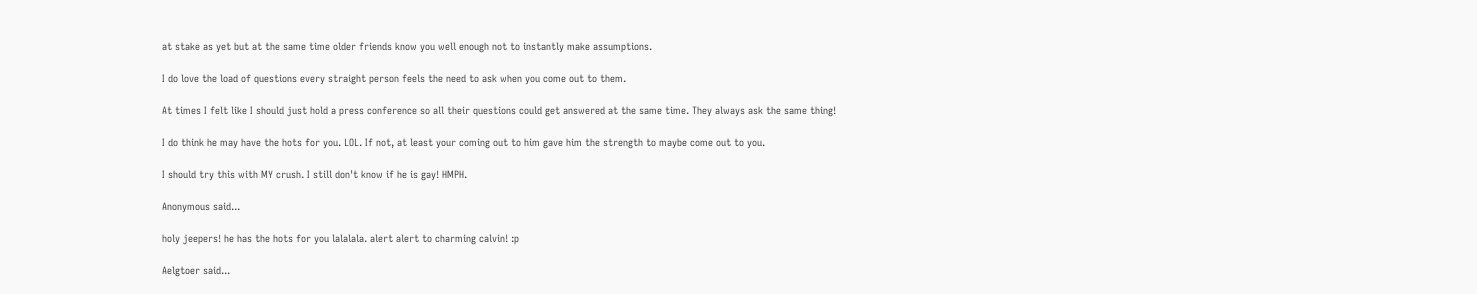at stake as yet but at the same time older friends know you well enough not to instantly make assumptions.

I do love the load of questions every straight person feels the need to ask when you come out to them.

At times I felt like I should just hold a press conference so all their questions could get answered at the same time. They always ask the same thing!

I do think he may have the hots for you. LOL. If not, at least your coming out to him gave him the strength to maybe come out to you.

I should try this with MY crush. I still don't know if he is gay! HMPH.

Anonymous said...

holy jeepers! he has the hots for you lalalala. alert alert to charming calvin! :p

Aelgtoer said...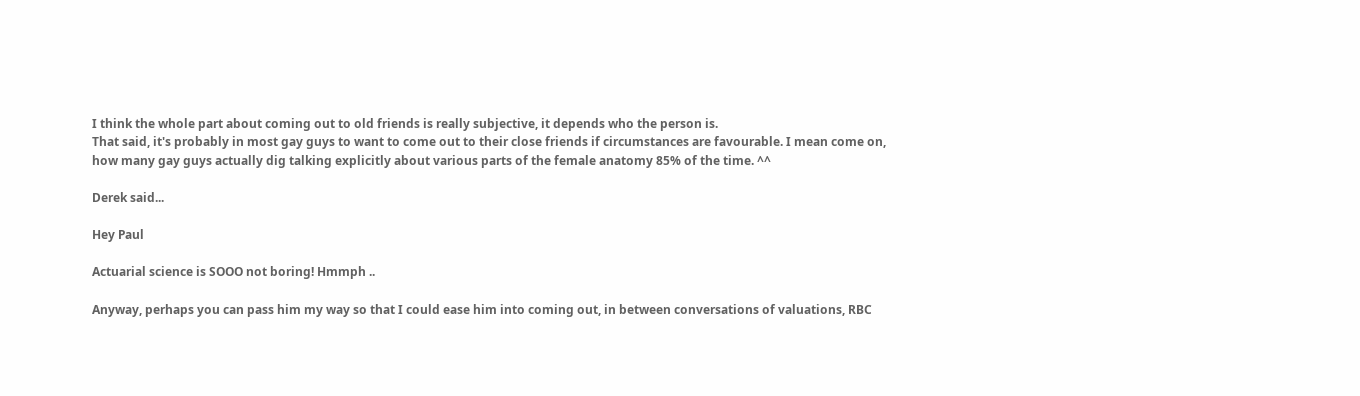I think the whole part about coming out to old friends is really subjective, it depends who the person is.
That said, it's probably in most gay guys to want to come out to their close friends if circumstances are favourable. I mean come on, how many gay guys actually dig talking explicitly about various parts of the female anatomy 85% of the time. ^^

Derek said...

Hey Paul

Actuarial science is SOOO not boring! Hmmph ..

Anyway, perhaps you can pass him my way so that I could ease him into coming out, in between conversations of valuations, RBC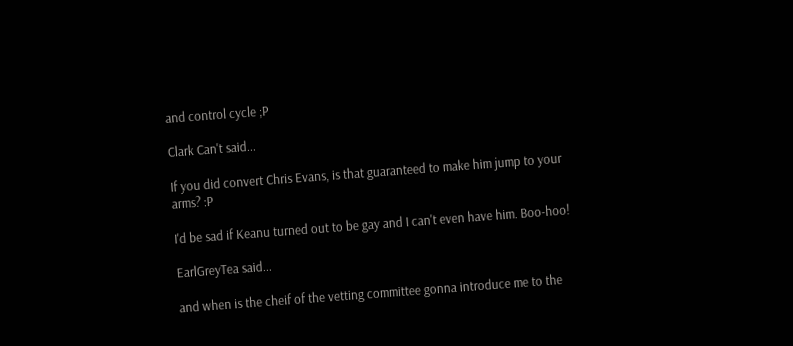and control cycle ;P

Clark Can't said...

If you did convert Chris Evans, is that guaranteed to make him jump to your arms? :P

I'd be sad if Keanu turned out to be gay and I can't even have him. Boo-hoo!

EarlGreyTea said...

and when is the cheif of the vetting committee gonna introduce me to the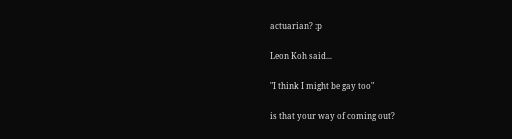actuarian? :p

Leon Koh said...

"I think I might be gay too"

is that your way of coming out?